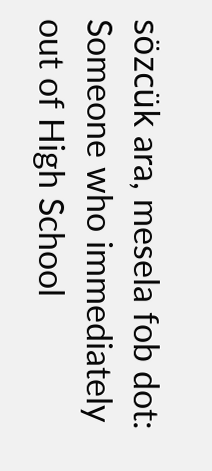sözcük ara, mesela fob dot:
Someone who immediately out of High School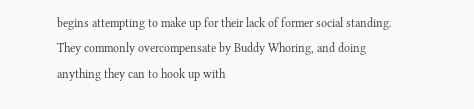begins attempting to make up for their lack of former social standing. They commonly overcompensate by Buddy Whoring, and doing anything they can to hook up with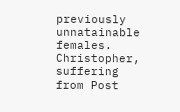previously unnatainable females.
Christopher, suffering from Post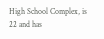High School Complex, is 22 and has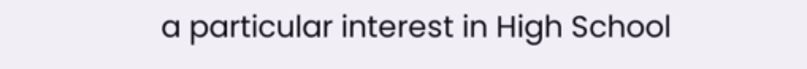a particular interest in High School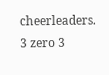cheerleaders.
3 zero 3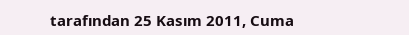tarafından 25 Kasım 2011, Cuma